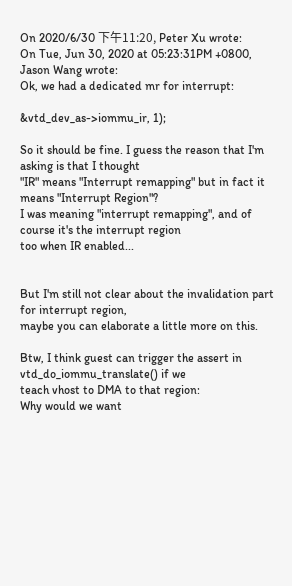On 2020/6/30 下午11:20, Peter Xu wrote:
On Tue, Jun 30, 2020 at 05:23:31PM +0800, Jason Wang wrote:
Ok, we had a dedicated mr for interrupt:

&vtd_dev_as->iommu_ir, 1);

So it should be fine. I guess the reason that I'm asking is that I thought
"IR" means "Interrupt remapping" but in fact it means "Interrupt Region"?
I was meaning "interrupt remapping", and of course it's the interrupt region
too when IR enabled...


But I'm still not clear about the invalidation part for interrupt region,
maybe you can elaborate a little more on this.

Btw, I think guest can trigger the assert in vtd_do_iommu_translate() if we
teach vhost to DMA to that region:
Why would we want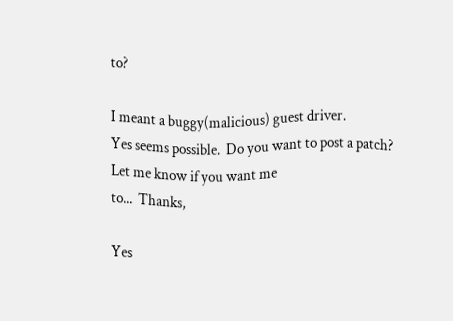to?

I meant a buggy(malicious) guest driver.
Yes seems possible.  Do you want to post a patch?  Let me know if you want me
to...  Thanks,

Yes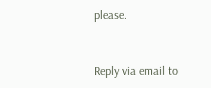please.


Reply via email to